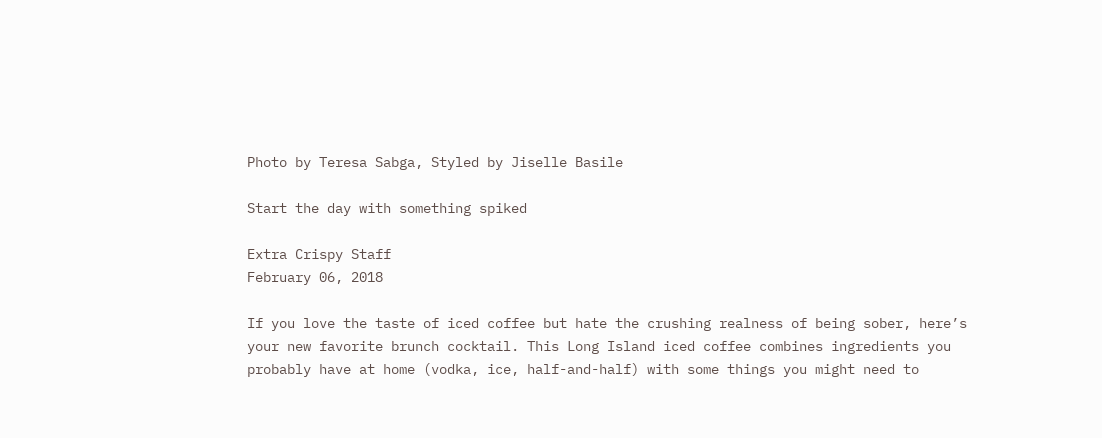Photo by Teresa Sabga, Styled by Jiselle Basile

Start the day with something spiked

Extra Crispy Staff
February 06, 2018

If you love the taste of iced coffee but hate the crushing realness of being sober, here’s your new favorite brunch cocktail. This Long Island iced coffee combines ingredients you probably have at home (vodka, ice, half-and-half) with some things you might need to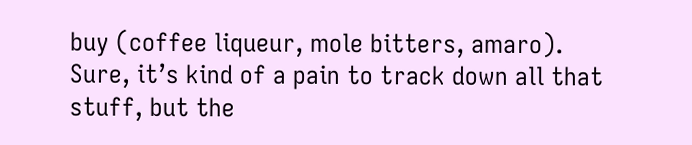buy (coffee liqueur, mole bitters, amaro). Sure, it’s kind of a pain to track down all that stuff, but the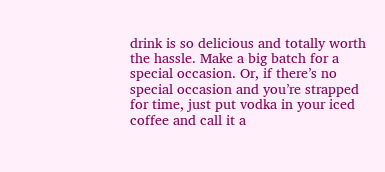drink is so delicious and totally worth the hassle. Make a big batch for a special occasion. Or, if there’s no special occasion and you’re strapped for time, just put vodka in your iced coffee and call it a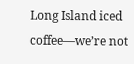Long Island iced coffee—we’re not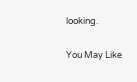looking.

You May Like